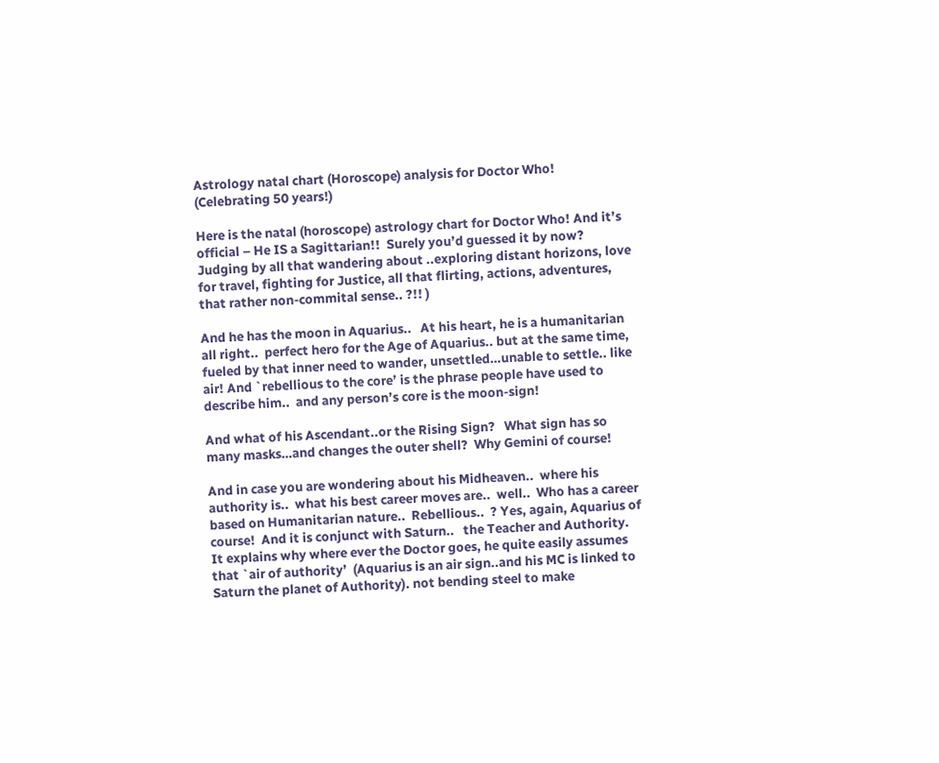Astrology natal chart (Horoscope) analysis for Doctor Who! (Celebrating 50 years!)

Here is the natal (horoscope) astrology chart for Doctor Who! And it’s official – He IS a Sagittarian!!  Surely you’d guessed it by now? Judging by all that wandering about ..exploring distant horizons, love for travel, fighting for Justice, all that flirting, actions, adventures, that rather non-commital sense.. ?!! )

And he has the moon in Aquarius..   At his heart, he is a humanitarian all right..  perfect hero for the Age of Aquarius.. but at the same time, fueled by that inner need to wander, unsettled…unable to settle.. like air! And `rebellious to the core’ is the phrase people have used to describe him..  and any person’s core is the moon-sign!

And what of his Ascendant..or the Rising Sign?   What sign has so many masks…and changes the outer shell?  Why Gemini of course!

And in case you are wondering about his Midheaven..  where his authority is..  what his best career moves are..  well..  Who has a career based on Humanitarian nature..  Rebellious..  ? Yes, again, Aquarius of course!  And it is conjunct with Saturn..   the Teacher and Authority.   It explains why where ever the Doctor goes, he quite easily assumes that `air of authority’  (Aquarius is an air sign..and his MC is linked to Saturn the planet of Authority). not bending steel to make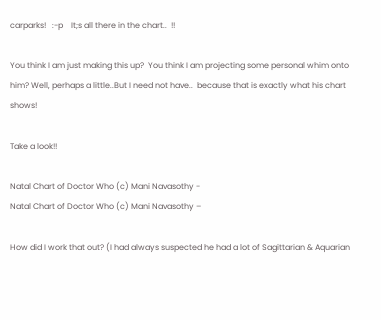carparks!   :-p    It;s all there in the chart..  !!

You think I am just making this up?  You think I am projecting some personal whim onto him? Well, perhaps a little..But I need not have..  because that is exactly what his chart shows!

Take a look!!

Natal Chart of Doctor Who (c) Mani Navasothy -
Natal Chart of Doctor Who (c) Mani Navasothy –

How did I work that out? (I had always suspected he had a lot of Sagittarian & Aquarian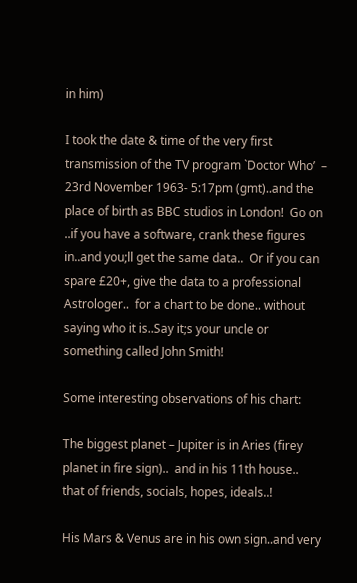in him)

I took the date & time of the very first transmission of the TV program `Doctor Who’  – 23rd November 1963- 5:17pm (gmt)..and the place of birth as BBC studios in London!  Go on ..if you have a software, crank these figures in..and you;ll get the same data..  Or if you can spare £20+, give the data to a professional Astrologer..  for a chart to be done.. without saying who it is..Say it;s your uncle or something called John Smith!

Some interesting observations of his chart:

The biggest planet – Jupiter is in Aries (firey planet in fire sign)..  and in his 11th house..  that of friends, socials, hopes, ideals..!

His Mars & Venus are in his own sign..and very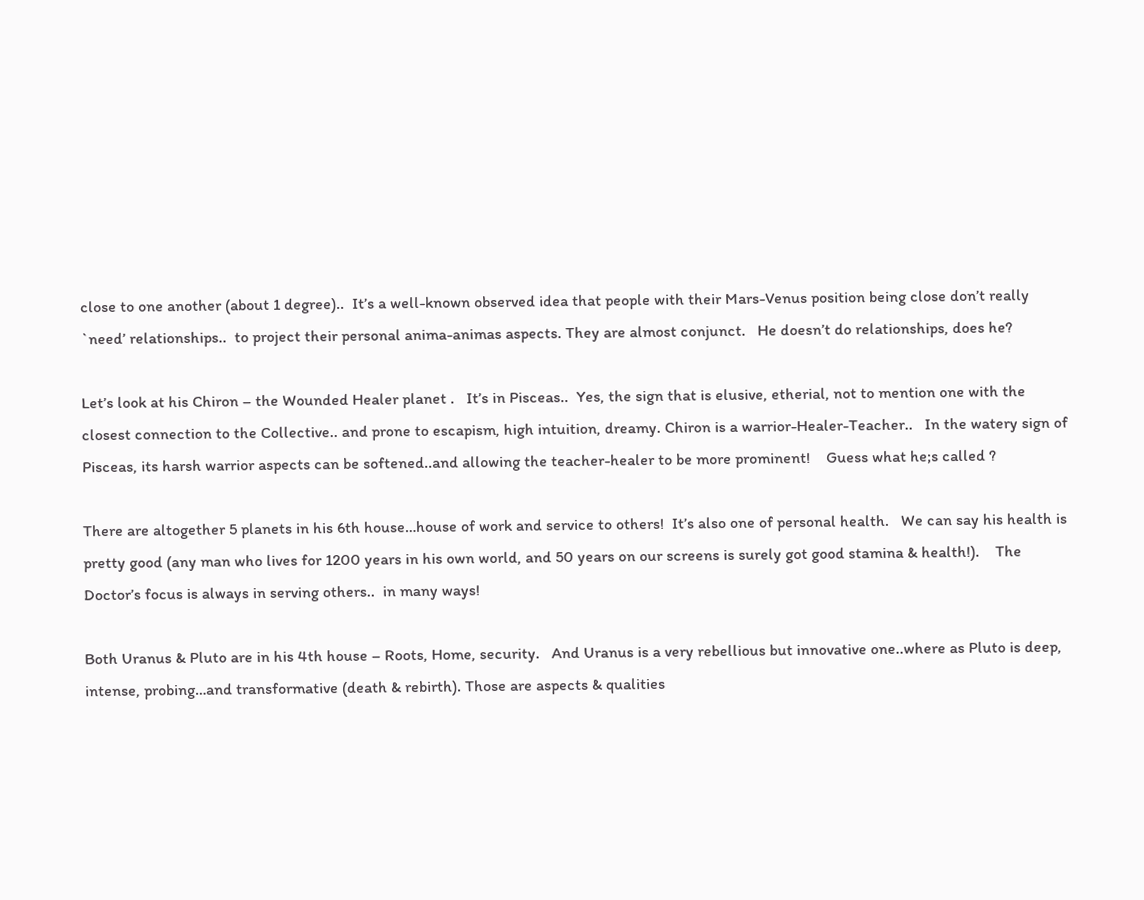close to one another (about 1 degree)..  It’s a well-known observed idea that people with their Mars-Venus position being close don’t really `need’ relationships..  to project their personal anima-animas aspects. They are almost conjunct.   He doesn’t do relationships, does he?

Let’s look at his Chiron – the Wounded Healer planet .   It’s in Pisceas..  Yes, the sign that is elusive, etherial, not to mention one with the closest connection to the Collective.. and prone to escapism, high intuition, dreamy. Chiron is a warrior-Healer-Teacher..   In the watery sign of Pisceas, its harsh warrior aspects can be softened..and allowing the teacher-healer to be more prominent!    Guess what he;s called ?

There are altogether 5 planets in his 6th house…house of work and service to others!  It’s also one of personal health.   We can say his health is pretty good (any man who lives for 1200 years in his own world, and 50 years on our screens is surely got good stamina & health!).    The Doctor’s focus is always in serving others..  in many ways!

Both Uranus & Pluto are in his 4th house – Roots, Home, security.   And Uranus is a very rebellious but innovative one..where as Pluto is deep, intense, probing…and transformative (death & rebirth). Those are aspects & qualities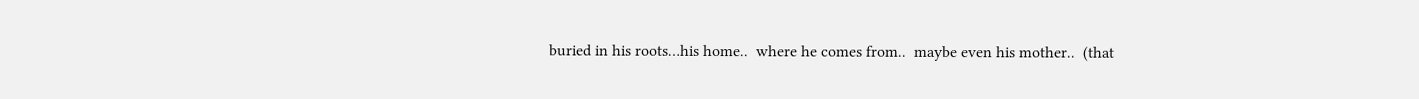buried in his roots…his home..  where he comes from..  maybe even his mother..  (that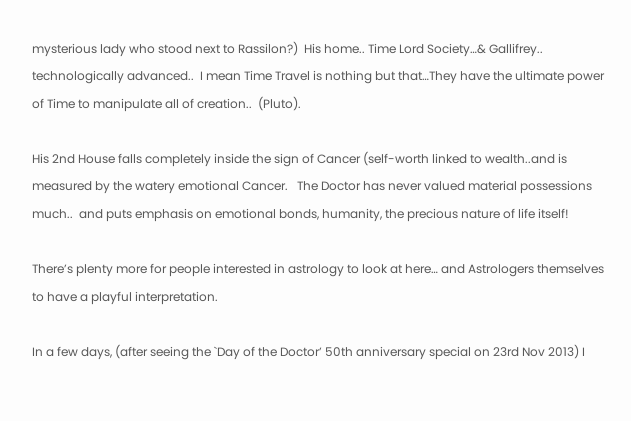mysterious lady who stood next to Rassilon?)  His home.. Time Lord Society…& Gallifrey..   technologically advanced..  I mean Time Travel is nothing but that…They have the ultimate power of Time to manipulate all of creation..  (Pluto).

His 2nd House falls completely inside the sign of Cancer (self-worth linked to wealth..and is measured by the watery emotional Cancer.   The Doctor has never valued material possessions much..  and puts emphasis on emotional bonds, humanity, the precious nature of life itself!

There’s plenty more for people interested in astrology to look at here… and Astrologers themselves to have a playful interpretation.

In a few days, (after seeing the `Day of the Doctor’ 50th anniversary special on 23rd Nov 2013) I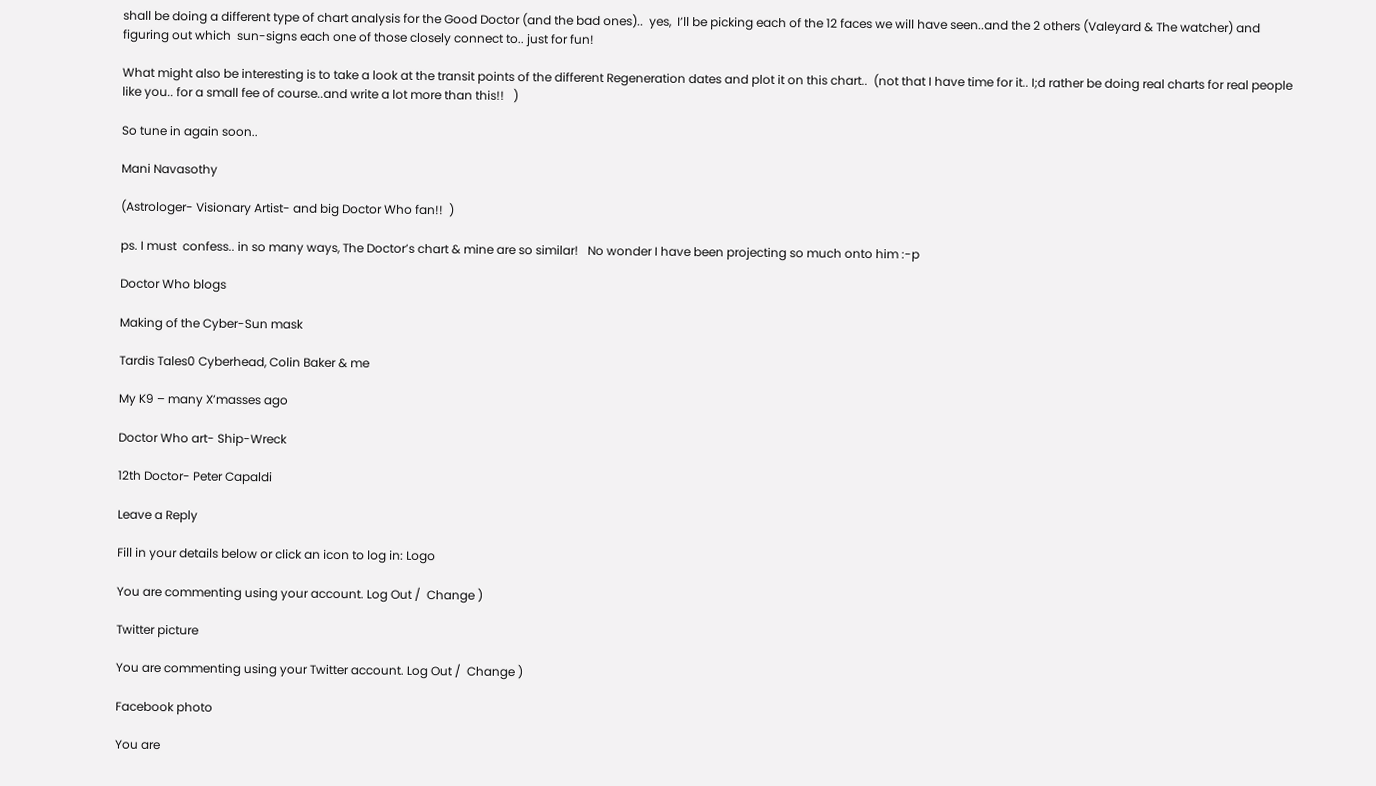shall be doing a different type of chart analysis for the Good Doctor (and the bad ones)..  yes,  I’ll be picking each of the 12 faces we will have seen..and the 2 others (Valeyard & The watcher) and figuring out which  sun-signs each one of those closely connect to.. just for fun!

What might also be interesting is to take a look at the transit points of the different Regeneration dates and plot it on this chart..  (not that I have time for it.. I;d rather be doing real charts for real people like you.. for a small fee of course..and write a lot more than this!!   )

So tune in again soon..

Mani Navasothy

(Astrologer- Visionary Artist- and big Doctor Who fan!!  )

ps. I must  confess.. in so many ways, The Doctor’s chart & mine are so similar!   No wonder I have been projecting so much onto him :-p

Doctor Who blogs

Making of the Cyber-Sun mask

Tardis Tales0 Cyberhead, Colin Baker & me

My K9 – many X’masses ago

Doctor Who art- Ship-Wreck

12th Doctor- Peter Capaldi

Leave a Reply

Fill in your details below or click an icon to log in: Logo

You are commenting using your account. Log Out /  Change )

Twitter picture

You are commenting using your Twitter account. Log Out /  Change )

Facebook photo

You are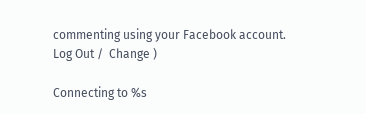commenting using your Facebook account. Log Out /  Change )

Connecting to %s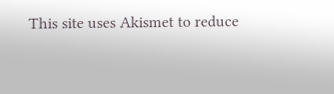This site uses Akismet to reduce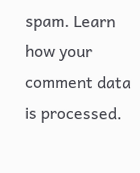spam. Learn how your comment data is processed.